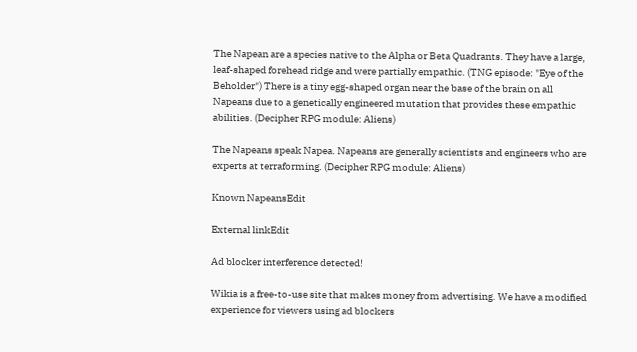The Napean are a species native to the Alpha or Beta Quadrants. They have a large, leaf-shaped forehead ridge and were partially empathic. (TNG episode: "Eye of the Beholder") There is a tiny egg-shaped organ near the base of the brain on all Napeans due to a genetically engineered mutation that provides these empathic abilities. (Decipher RPG module: Aliens)

The Napeans speak Napea. Napeans are generally scientists and engineers who are experts at terraforming. (Decipher RPG module: Aliens)

Known NapeansEdit

External linkEdit

Ad blocker interference detected!

Wikia is a free-to-use site that makes money from advertising. We have a modified experience for viewers using ad blockers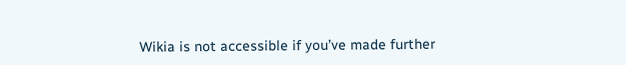Wikia is not accessible if you’ve made further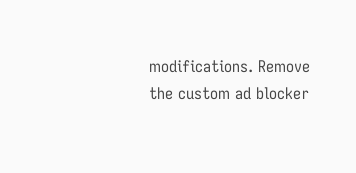modifications. Remove the custom ad blocker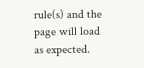rule(s) and the page will load as expected.